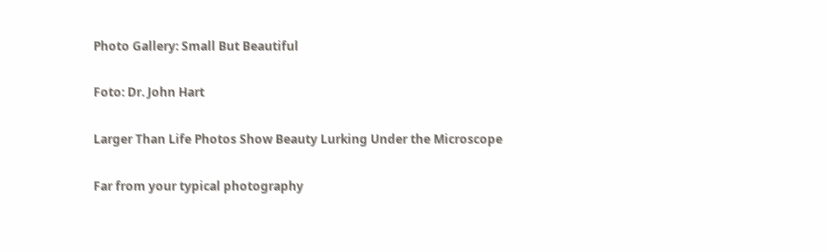Photo Gallery: Small But Beautiful

Foto: Dr. John Hart

Larger Than Life Photos Show Beauty Lurking Under the Microscope

Far from your typical photography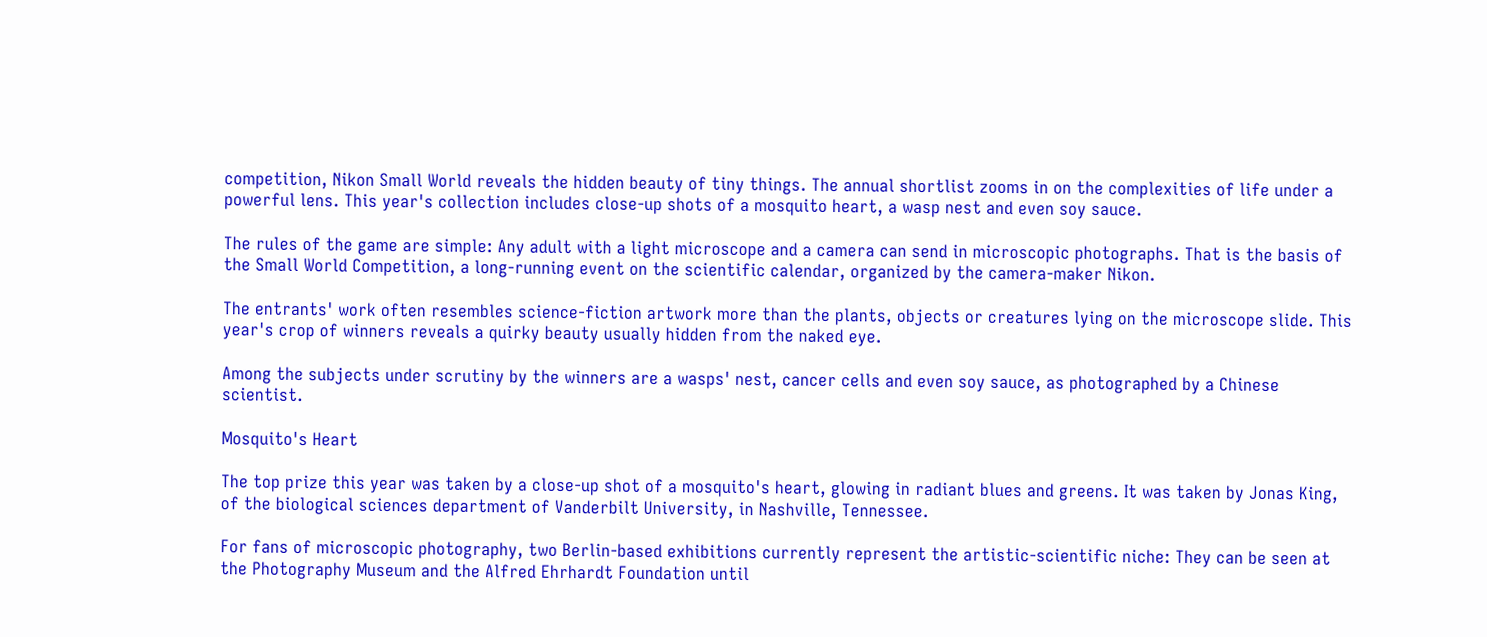competition, Nikon Small World reveals the hidden beauty of tiny things. The annual shortlist zooms in on the complexities of life under a powerful lens. This year's collection includes close-up shots of a mosquito heart, a wasp nest and even soy sauce.

The rules of the game are simple: Any adult with a light microscope and a camera can send in microscopic photographs. That is the basis of the Small World Competition, a long-running event on the scientific calendar, organized by the camera-maker Nikon.

The entrants' work often resembles science-fiction artwork more than the plants, objects or creatures lying on the microscope slide. This year's crop of winners reveals a quirky beauty usually hidden from the naked eye.

Among the subjects under scrutiny by the winners are a wasps' nest, cancer cells and even soy sauce, as photographed by a Chinese scientist.

Mosquito's Heart

The top prize this year was taken by a close-up shot of a mosquito's heart, glowing in radiant blues and greens. It was taken by Jonas King, of the biological sciences department of Vanderbilt University, in Nashville, Tennessee.

For fans of microscopic photography, two Berlin-based exhibitions currently represent the artistic-scientific niche: They can be seen at the Photography Museum and the Alfred Ehrhardt Foundation until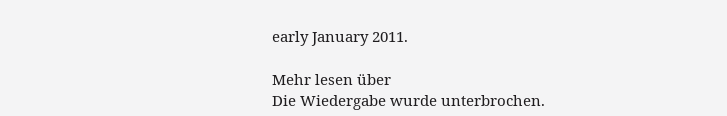early January 2011.

Mehr lesen über
Die Wiedergabe wurde unterbrochen.